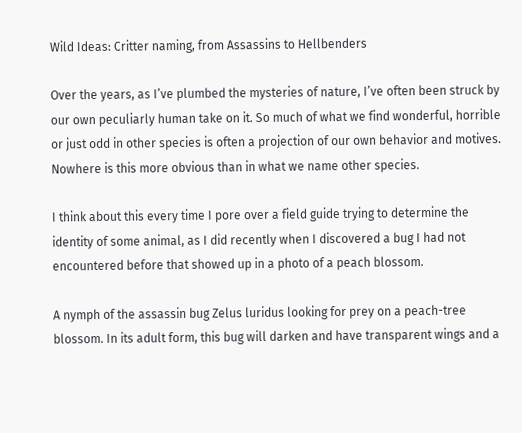Wild Ideas: Critter naming, from Assassins to Hellbenders

Over the years, as I’ve plumbed the mysteries of nature, I’ve often been struck by our own peculiarly human take on it. So much of what we find wonderful, horrible or just odd in other species is often a projection of our own behavior and motives. Nowhere is this more obvious than in what we name other species.

I think about this every time I pore over a field guide trying to determine the identity of some animal, as I did recently when I discovered a bug I had not encountered before that showed up in a photo of a peach blossom.

A nymph of the assassin bug Zelus luridus looking for prey on a peach-tree blossom. In its adult form, this bug will darken and have transparent wings and a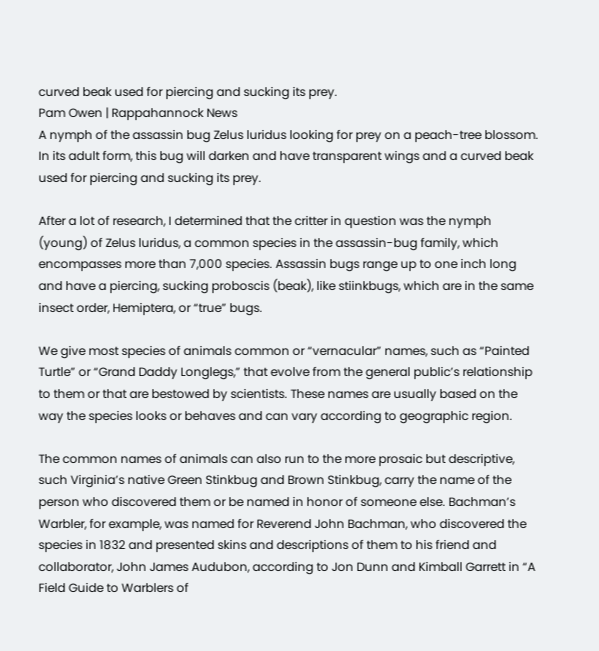curved beak used for piercing and sucking its prey.
Pam Owen | Rappahannock News
A nymph of the assassin bug Zelus luridus looking for prey on a peach-tree blossom. In its adult form, this bug will darken and have transparent wings and a curved beak used for piercing and sucking its prey.

After a lot of research, I determined that the critter in question was the nymph (young) of Zelus luridus, a common species in the assassin-bug family, which encompasses more than 7,000 species. Assassin bugs range up to one inch long and have a piercing, sucking proboscis (beak), like stiinkbugs, which are in the same insect order, Hemiptera, or “true” bugs.

We give most species of animals common or “vernacular” names, such as “Painted Turtle” or “Grand Daddy Longlegs,” that evolve from the general public’s relationship to them or that are bestowed by scientists. These names are usually based on the way the species looks or behaves and can vary according to geographic region.

The common names of animals can also run to the more prosaic but descriptive, such Virginia’s native Green Stinkbug and Brown Stinkbug, carry the name of the person who discovered them or be named in honor of someone else. Bachman’s Warbler, for example, was named for Reverend John Bachman, who discovered the species in 1832 and presented skins and descriptions of them to his friend and collaborator, John James Audubon, according to Jon Dunn and Kimball Garrett in “A Field Guide to Warblers of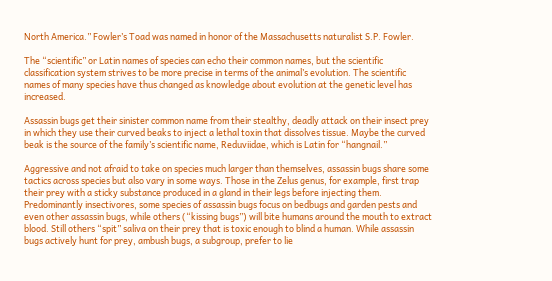North America.” Fowler’s Toad was named in honor of the Massachusetts naturalist S.P. Fowler.

The “scientific” or Latin names of species can echo their common names, but the scientific classification system strives to be more precise in terms of the animal’s evolution. The scientific names of many species have thus changed as knowledge about evolution at the genetic level has increased.

Assassin bugs get their sinister common name from their stealthy, deadly attack on their insect prey in which they use their curved beaks to inject a lethal toxin that dissolves tissue. Maybe the curved beak is the source of the family’s scientific name, Reduviidae, which is Latin for “hangnail.”

Aggressive and not afraid to take on species much larger than themselves, assassin bugs share some tactics across species but also vary in some ways. Those in the Zelus genus, for example, first trap their prey with a sticky substance produced in a gland in their legs before injecting them. Predominantly insectivores, some species of assassin bugs focus on bedbugs and garden pests and even other assassin bugs, while others (“kissing bugs”) will bite humans around the mouth to extract blood. Still others “spit” saliva on their prey that is toxic enough to blind a human. While assassin bugs actively hunt for prey, ambush bugs, a subgroup, prefer to lie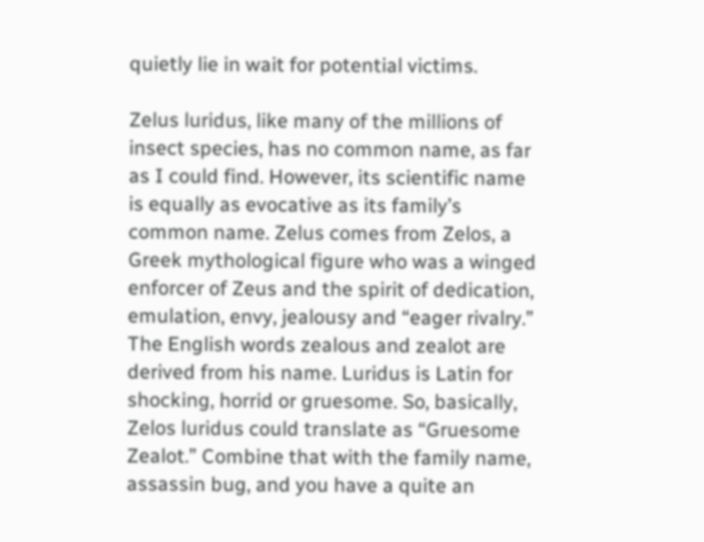quietly lie in wait for potential victims.

Zelus luridus, like many of the millions of insect species, has no common name, as far as I could find. However, its scientific name is equally as evocative as its family’s common name. Zelus comes from Zelos, a Greek mythological figure who was a winged enforcer of Zeus and the spirit of dedication, emulation, envy, jealousy and “eager rivalry.” The English words zealous and zealot are derived from his name. Luridus is Latin for shocking, horrid or gruesome. So, basically, Zelos luridus could translate as “Gruesome Zealot.” Combine that with the family name, assassin bug, and you have a quite an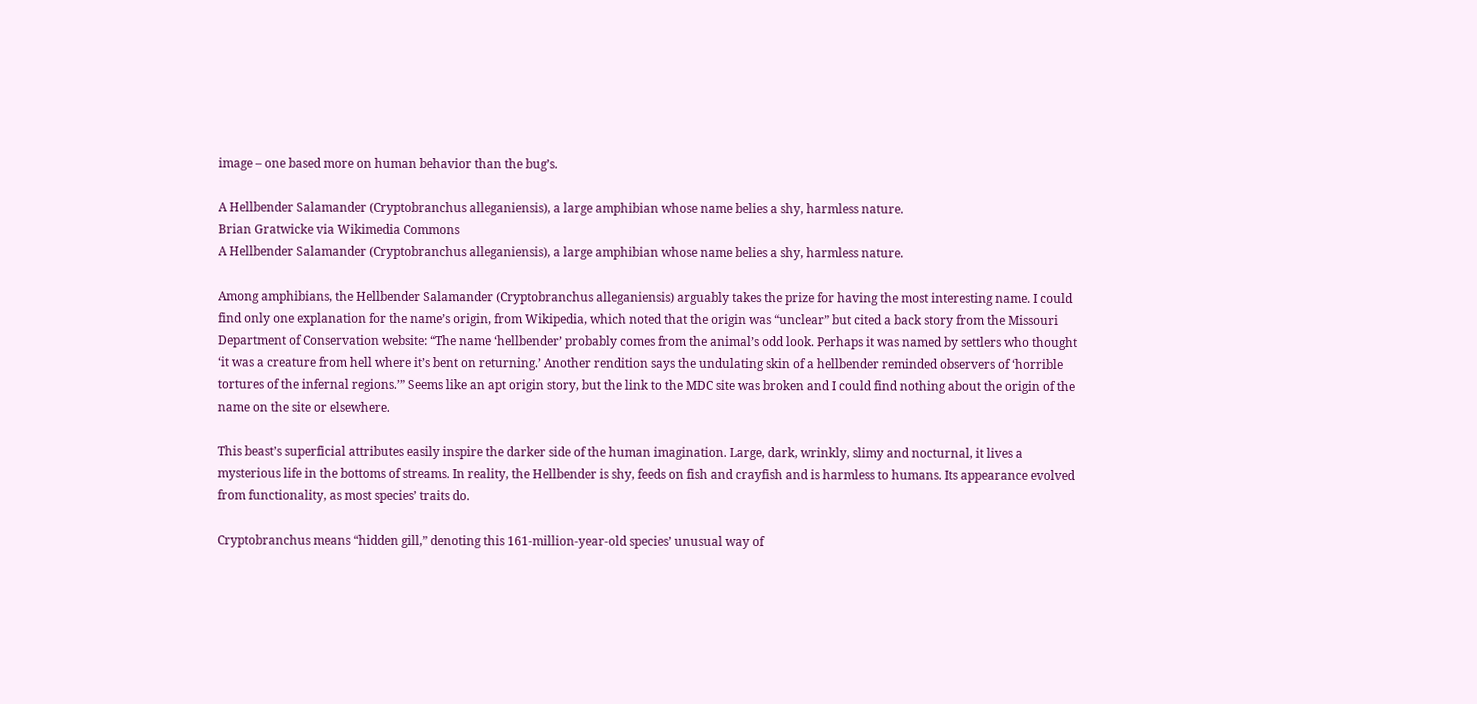image – one based more on human behavior than the bug’s.

A Hellbender Salamander (Cryptobranchus alleganiensis), a large amphibian whose name belies a shy, harmless nature.
Brian Gratwicke via Wikimedia Commons
A Hellbender Salamander (Cryptobranchus alleganiensis), a large amphibian whose name belies a shy, harmless nature.

Among amphibians, the Hellbender Salamander (Cryptobranchus alleganiensis) arguably takes the prize for having the most interesting name. I could find only one explanation for the name’s origin, from Wikipedia, which noted that the origin was “unclear” but cited a back story from the Missouri Department of Conservation website: “The name ‘hellbender’ probably comes from the animal’s odd look. Perhaps it was named by settlers who thought ‘it was a creature from hell where it’s bent on returning.’ Another rendition says the undulating skin of a hellbender reminded observers of ‘horrible tortures of the infernal regions.’” Seems like an apt origin story, but the link to the MDC site was broken and I could find nothing about the origin of the name on the site or elsewhere.

This beast’s superficial attributes easily inspire the darker side of the human imagination. Large, dark, wrinkly, slimy and nocturnal, it lives a mysterious life in the bottoms of streams. In reality, the Hellbender is shy, feeds on fish and crayfish and is harmless to humans. Its appearance evolved from functionality, as most species’ traits do.

Cryptobranchus means “hidden gill,” denoting this 161-million-year-old species’ unusual way of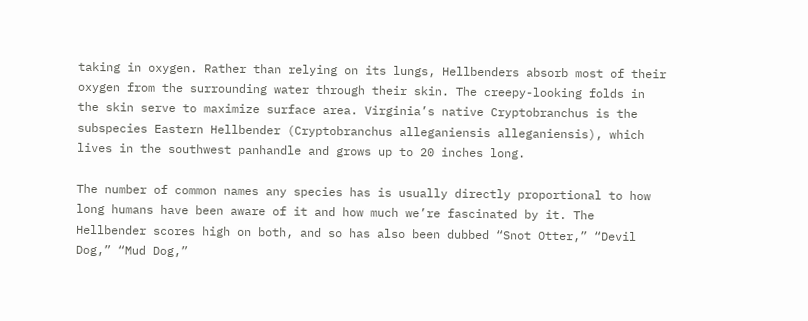taking in oxygen. Rather than relying on its lungs, Hellbenders absorb most of their oxygen from the surrounding water through their skin. The creepy-looking folds in the skin serve to maximize surface area. Virginia’s native Cryptobranchus is the subspecies Eastern Hellbender (Cryptobranchus alleganiensis alleganiensis), which lives in the southwest panhandle and grows up to 20 inches long.

The number of common names any species has is usually directly proportional to how long humans have been aware of it and how much we’re fascinated by it. The Hellbender scores high on both, and so has also been dubbed “Snot Otter,” “Devil Dog,” “Mud Dog,”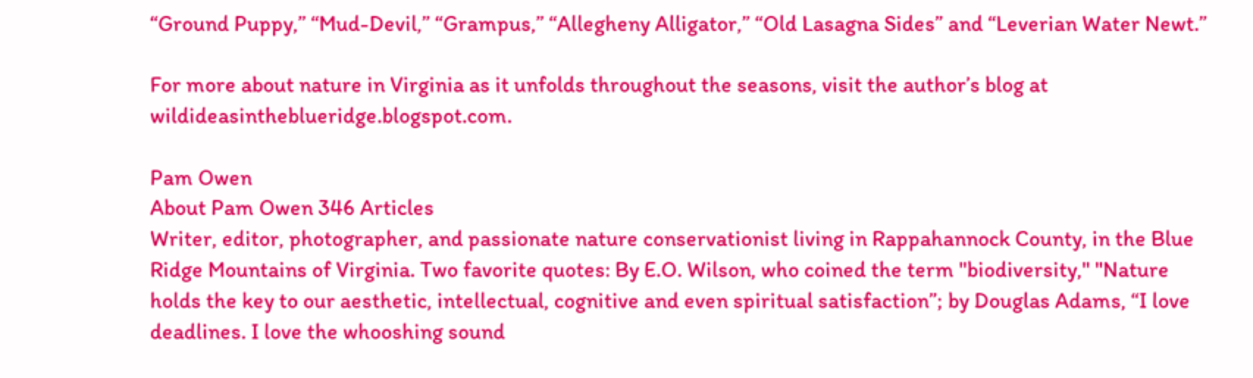“Ground Puppy,” “Mud-Devil,” “Grampus,” “Allegheny Alligator,” “Old Lasagna Sides” and “Leverian Water Newt.”

For more about nature in Virginia as it unfolds throughout the seasons, visit the author’s blog at wildideasintheblueridge.blogspot.com.

Pam Owen
About Pam Owen 346 Articles
Writer, editor, photographer, and passionate nature conservationist living in Rappahannock County, in the Blue Ridge Mountains of Virginia. Two favorite quotes: By E.O. Wilson, who coined the term "biodiversity," "Nature holds the key to our aesthetic, intellectual, cognitive and even spiritual satisfaction”; by Douglas Adams, “I love deadlines. I love the whooshing sound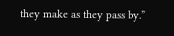they make as they pass by.”